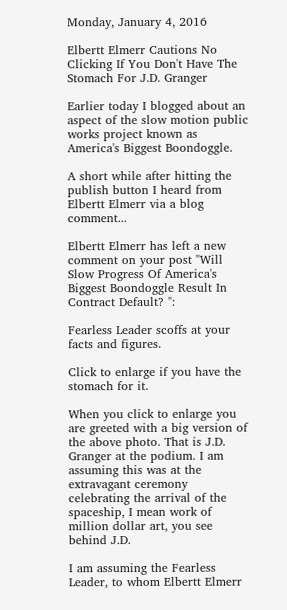Monday, January 4, 2016

Elbertt Elmerr Cautions No Clicking If You Don't Have The Stomach For J.D. Granger

Earlier today I blogged about an aspect of the slow motion public works project known as America's Biggest Boondoggle.

A short while after hitting the publish button I heard from Elbertt Elmerr via a blog comment...

Elbertt Elmerr has left a new comment on your post "Will Slow Progress Of America's Biggest Boondoggle Result In Contract Default? ":

Fearless Leader scoffs at your facts and figures.

Click to enlarge if you have the stomach for it.

When you click to enlarge you are greeted with a big version of the above photo. That is J.D. Granger at the podium. I am assuming this was at the extravagant ceremony celebrating the arrival of the spaceship, I mean work of million dollar art, you see behind J.D.

I am assuming the Fearless Leader, to whom Elbertt Elmerr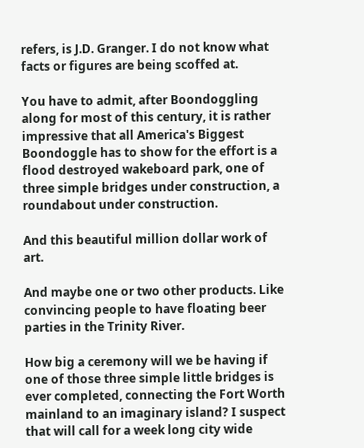refers, is J.D. Granger. I do not know what  facts or figures are being scoffed at.

You have to admit, after Boondoggling along for most of this century, it is rather impressive that all America's Biggest Boondoggle has to show for the effort is a flood destroyed wakeboard park, one of three simple bridges under construction, a roundabout under construction.

And this beautiful million dollar work of art.

And maybe one or two other products. Like convincing people to have floating beer parties in the Trinity River.

How big a ceremony will we be having if one of those three simple little bridges is ever completed, connecting the Fort Worth mainland to an imaginary island? I suspect that will call for a week long city wide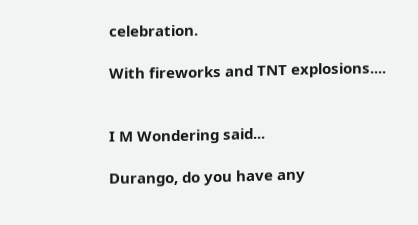celebration.

With fireworks and TNT explosions....


I M Wondering said...

Durango, do you have any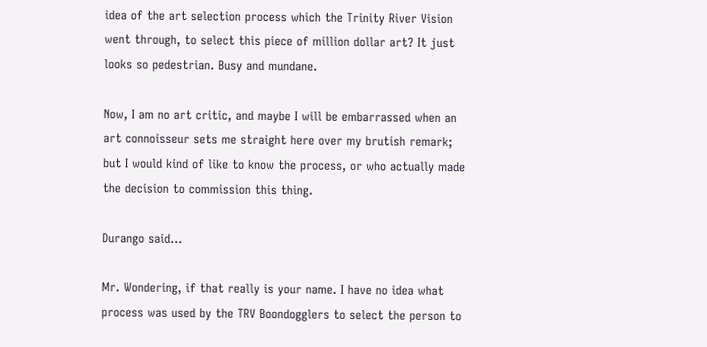idea of the art selection process which the Trinity River Vision went through, to select this piece of million dollar art? It just looks so pedestrian. Busy and mundane.

Now, I am no art critic, and maybe I will be embarrassed when an art connoisseur sets me straight here over my brutish remark; but I would kind of like to know the process, or who actually made the decision to commission this thing.

Durango said...

Mr. Wondering, if that really is your name. I have no idea what process was used by the TRV Boondogglers to select the person to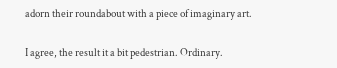adorn their roundabout with a piece of imaginary art.

I agree, the result it a bit pedestrian. Ordinary.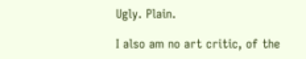Ugly. Plain.

I also am no art critic, of the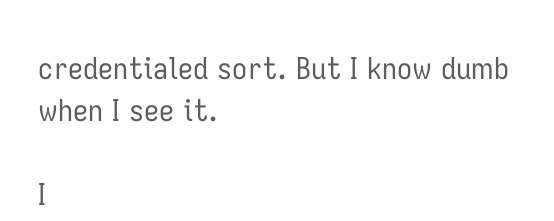credentialed sort. But I know dumb when I see it.

I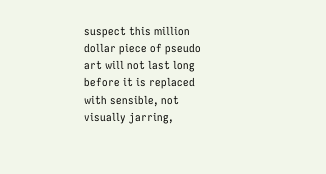suspect this million dollar piece of pseudo art will not last long before it is replaced with sensible, not visually jarring,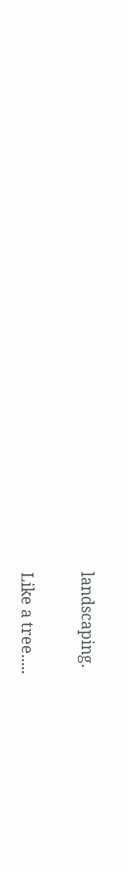landscaping.

Like a tree.....